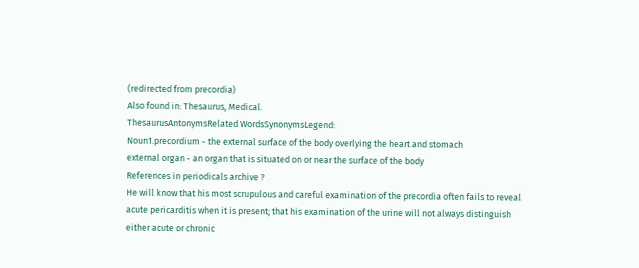(redirected from precordia)
Also found in: Thesaurus, Medical.
ThesaurusAntonymsRelated WordsSynonymsLegend:
Noun1.precordium - the external surface of the body overlying the heart and stomach
external organ - an organ that is situated on or near the surface of the body
References in periodicals archive ?
He will know that his most scrupulous and careful examination of the precordia often fails to reveal acute pericarditis when it is present; that his examination of the urine will not always distinguish either acute or chronic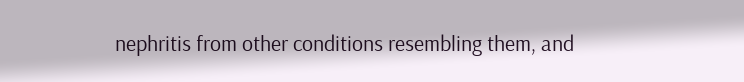nephritis from other conditions resembling them, and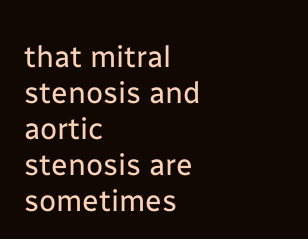that mitral stenosis and aortic stenosis are sometimes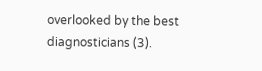overlooked by the best diagnosticians (3).